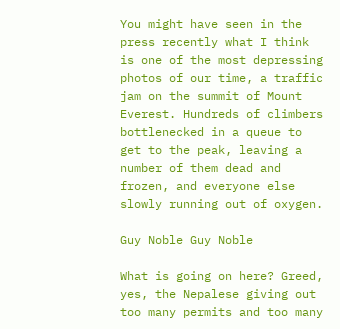You might have seen in the press recently what I think is one of the most depressing photos of our time, a traffic jam on the summit of Mount Everest. Hundreds of climbers bottlenecked in a queue to get to the peak, leaving a number of them dead and frozen, and everyone else slowly running out of oxygen.

Guy Noble Guy Noble

What is going on here? Greed, yes, the Nepalese giving out too many permits and too many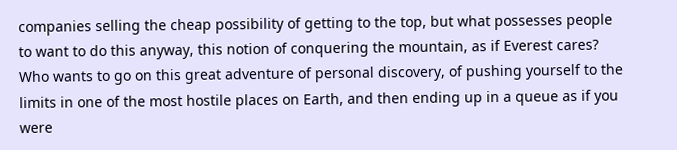companies selling the cheap possibility of getting to the top, but what possesses people to want to do this anyway, this notion of conquering the mountain, as if Everest cares? Who wants to go on this great adventure of personal discovery, of pushing yourself to the limits in one of the most hostile places on Earth, and then ending up in a queue as if you were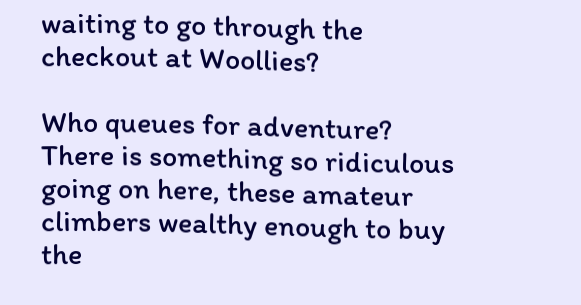waiting to go through the checkout at Woollies?

Who queues for adventure? There is something so ridiculous going on here, these amateur climbers wealthy enough to buy the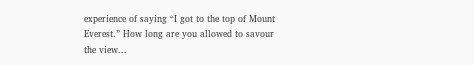experience of saying “I got to the top of Mount Everest.” How long are you allowed to savour the view...